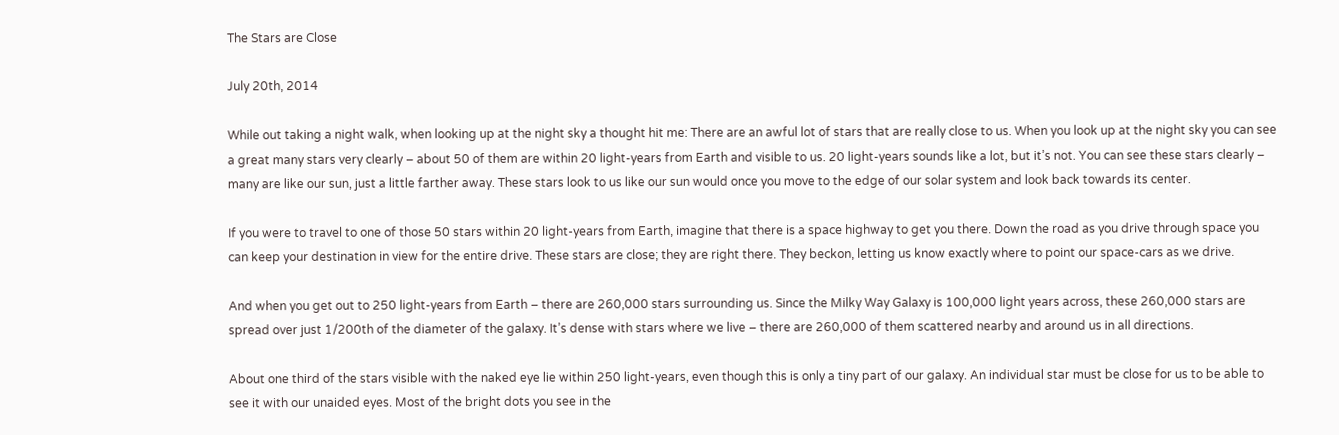The Stars are Close

July 20th, 2014

While out taking a night walk, when looking up at the night sky a thought hit me: There are an awful lot of stars that are really close to us. When you look up at the night sky you can see a great many stars very clearly – about 50 of them are within 20 light-years from Earth and visible to us. 20 light-years sounds like a lot, but it’s not. You can see these stars clearly – many are like our sun, just a little farther away. These stars look to us like our sun would once you move to the edge of our solar system and look back towards its center.

If you were to travel to one of those 50 stars within 20 light-years from Earth, imagine that there is a space highway to get you there. Down the road as you drive through space you can keep your destination in view for the entire drive. These stars are close; they are right there. They beckon, letting us know exactly where to point our space-cars as we drive.

And when you get out to 250 light-years from Earth – there are 260,000 stars surrounding us. Since the Milky Way Galaxy is 100,000 light years across, these 260,000 stars are spread over just 1/200th of the diameter of the galaxy. It’s dense with stars where we live – there are 260,000 of them scattered nearby and around us in all directions.

About one third of the stars visible with the naked eye lie within 250 light-years, even though this is only a tiny part of our galaxy. An individual star must be close for us to be able to see it with our unaided eyes. Most of the bright dots you see in the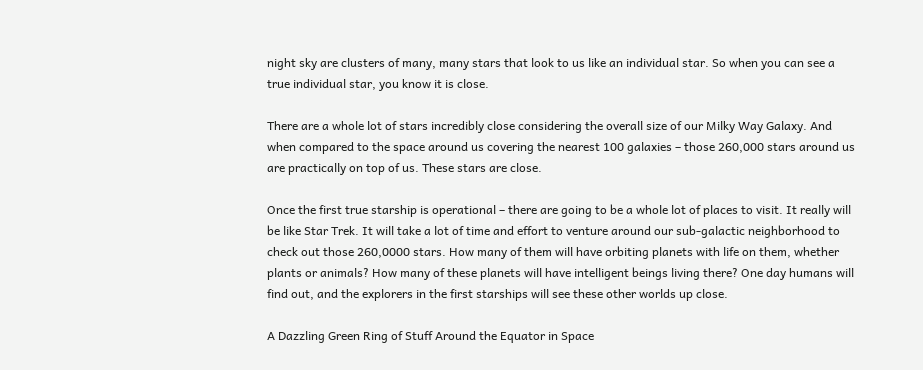night sky are clusters of many, many stars that look to us like an individual star. So when you can see a true individual star, you know it is close.

There are a whole lot of stars incredibly close considering the overall size of our Milky Way Galaxy. And when compared to the space around us covering the nearest 100 galaxies – those 260,000 stars around us are practically on top of us. These stars are close.

Once the first true starship is operational – there are going to be a whole lot of places to visit. It really will be like Star Trek. It will take a lot of time and effort to venture around our sub-galactic neighborhood to check out those 260,0000 stars. How many of them will have orbiting planets with life on them, whether plants or animals? How many of these planets will have intelligent beings living there? One day humans will find out, and the explorers in the first starships will see these other worlds up close.

A Dazzling Green Ring of Stuff Around the Equator in Space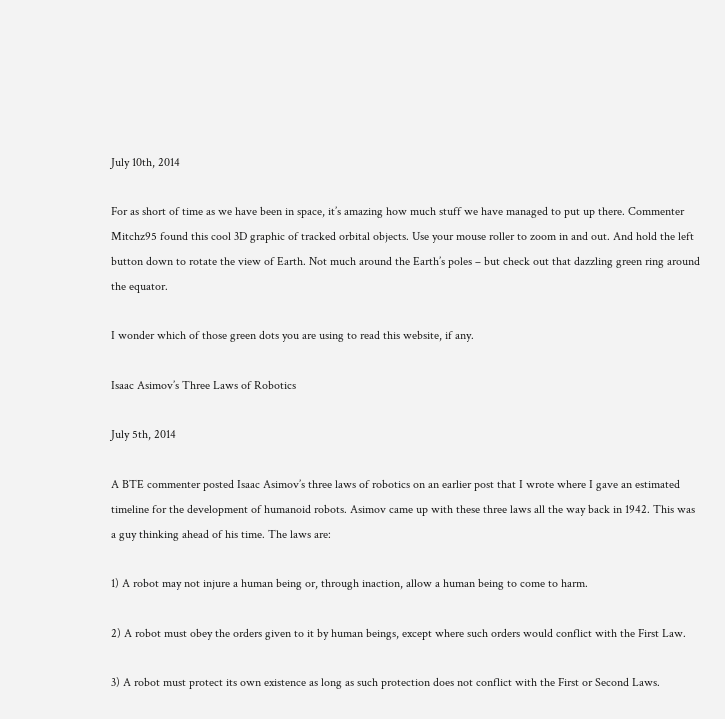July 10th, 2014

For as short of time as we have been in space, it’s amazing how much stuff we have managed to put up there. Commenter Mitchz95 found this cool 3D graphic of tracked orbital objects. Use your mouse roller to zoom in and out. And hold the left button down to rotate the view of Earth. Not much around the Earth’s poles – but check out that dazzling green ring around the equator.

I wonder which of those green dots you are using to read this website, if any.

Isaac Asimov’s Three Laws of Robotics

July 5th, 2014

A BTE commenter posted Isaac Asimov’s three laws of robotics on an earlier post that I wrote where I gave an estimated timeline for the development of humanoid robots. Asimov came up with these three laws all the way back in 1942. This was a guy thinking ahead of his time. The laws are:

1) A robot may not injure a human being or, through inaction, allow a human being to come to harm.

2) A robot must obey the orders given to it by human beings, except where such orders would conflict with the First Law.

3) A robot must protect its own existence as long as such protection does not conflict with the First or Second Laws.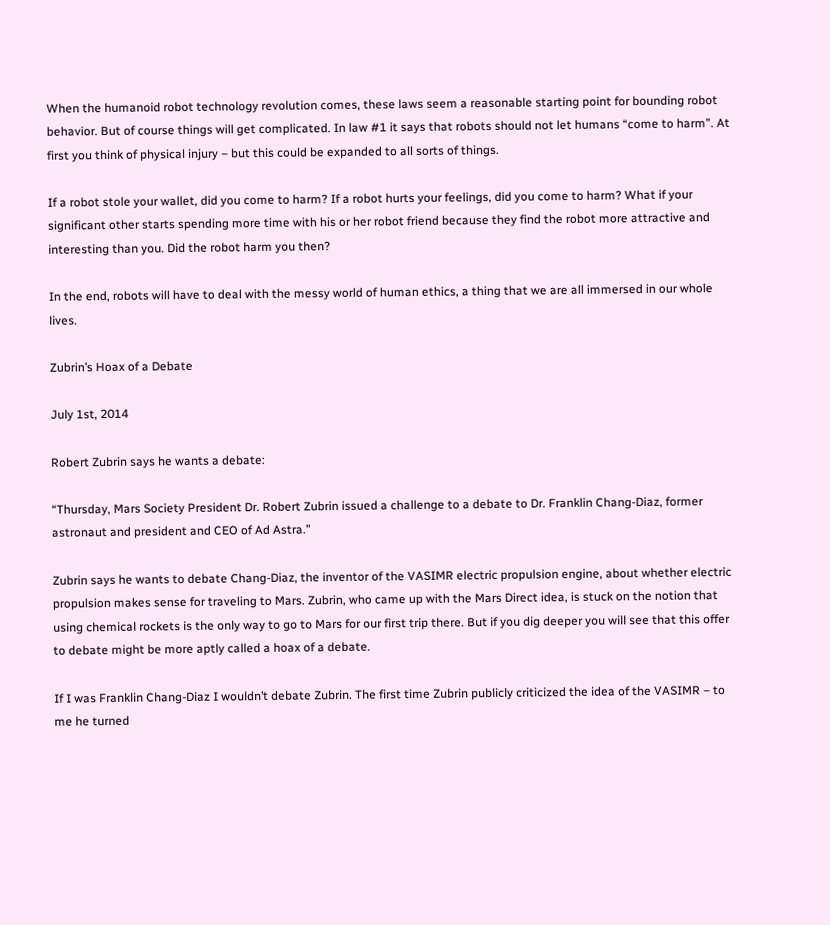When the humanoid robot technology revolution comes, these laws seem a reasonable starting point for bounding robot behavior. But of course things will get complicated. In law #1 it says that robots should not let humans “come to harm”. At first you think of physical injury – but this could be expanded to all sorts of things.

If a robot stole your wallet, did you come to harm? If a robot hurts your feelings, did you come to harm? What if your significant other starts spending more time with his or her robot friend because they find the robot more attractive and interesting than you. Did the robot harm you then?

In the end, robots will have to deal with the messy world of human ethics, a thing that we are all immersed in our whole lives.

Zubrin’s Hoax of a Debate

July 1st, 2014

Robert Zubrin says he wants a debate:

“Thursday, Mars Society President Dr. Robert Zubrin issued a challenge to a debate to Dr. Franklin Chang-Diaz, former astronaut and president and CEO of Ad Astra.”

Zubrin says he wants to debate Chang-Diaz, the inventor of the VASIMR electric propulsion engine, about whether electric propulsion makes sense for traveling to Mars. Zubrin, who came up with the Mars Direct idea, is stuck on the notion that using chemical rockets is the only way to go to Mars for our first trip there. But if you dig deeper you will see that this offer to debate might be more aptly called a hoax of a debate.

If I was Franklin Chang-Diaz I wouldn’t debate Zubrin. The first time Zubrin publicly criticized the idea of the VASIMR – to me he turned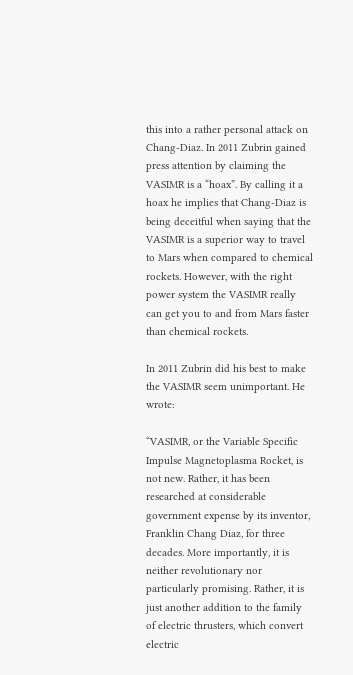this into a rather personal attack on Chang-Diaz. In 2011 Zubrin gained press attention by claiming the VASIMR is a “hoax”. By calling it a hoax he implies that Chang-Diaz is being deceitful when saying that the VASIMR is a superior way to travel to Mars when compared to chemical rockets. However, with the right power system the VASIMR really can get you to and from Mars faster than chemical rockets.

In 2011 Zubrin did his best to make the VASIMR seem unimportant. He wrote:

“VASIMR, or the Variable Specific Impulse Magnetoplasma Rocket, is not new. Rather, it has been researched at considerable government expense by its inventor, Franklin Chang Diaz, for three decades. More importantly, it is neither revolutionary nor particularly promising. Rather, it is just another addition to the family of electric thrusters, which convert electric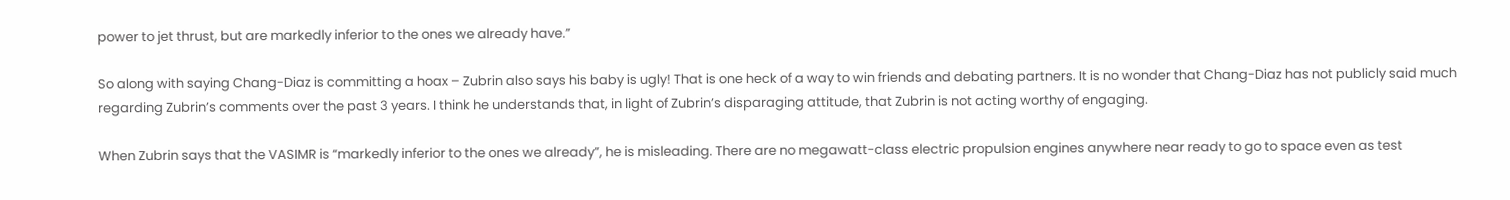power to jet thrust, but are markedly inferior to the ones we already have.”

So along with saying Chang-Diaz is committing a hoax – Zubrin also says his baby is ugly! That is one heck of a way to win friends and debating partners. It is no wonder that Chang-Diaz has not publicly said much regarding Zubrin’s comments over the past 3 years. I think he understands that, in light of Zubrin’s disparaging attitude, that Zubrin is not acting worthy of engaging.

When Zubrin says that the VASIMR is “markedly inferior to the ones we already”, he is misleading. There are no megawatt-class electric propulsion engines anywhere near ready to go to space even as test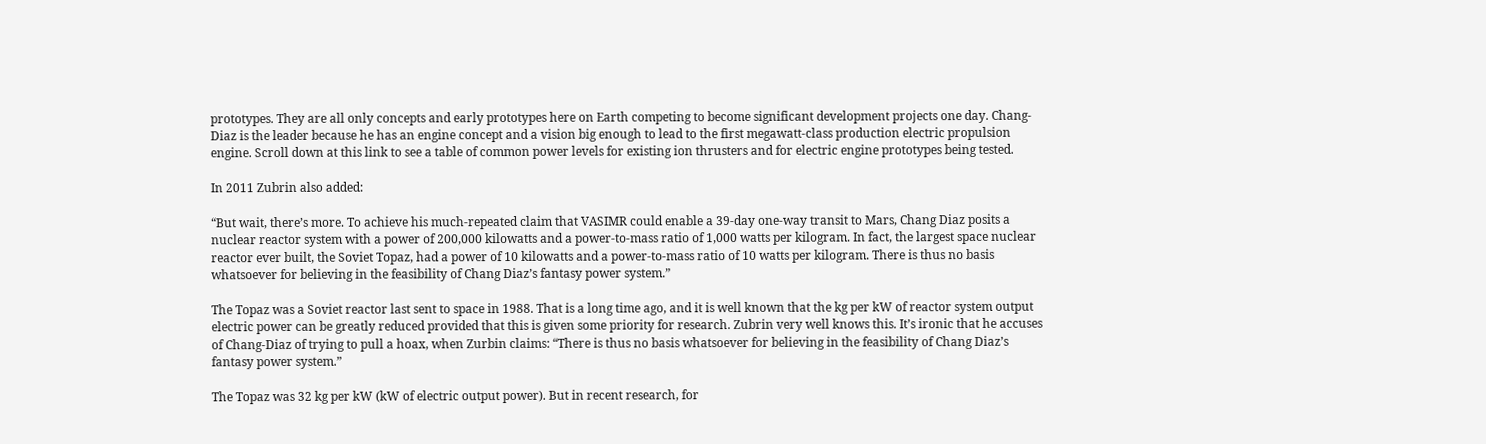prototypes. They are all only concepts and early prototypes here on Earth competing to become significant development projects one day. Chang-Diaz is the leader because he has an engine concept and a vision big enough to lead to the first megawatt-class production electric propulsion engine. Scroll down at this link to see a table of common power levels for existing ion thrusters and for electric engine prototypes being tested.

In 2011 Zubrin also added:

“But wait, there’s more. To achieve his much-repeated claim that VASIMR could enable a 39-day one-way transit to Mars, Chang Diaz posits a nuclear reactor system with a power of 200,000 kilowatts and a power-to-mass ratio of 1,000 watts per kilogram. In fact, the largest space nuclear reactor ever built, the Soviet Topaz, had a power of 10 kilowatts and a power-to-mass ratio of 10 watts per kilogram. There is thus no basis whatsoever for believing in the feasibility of Chang Diaz’s fantasy power system.”

The Topaz was a Soviet reactor last sent to space in 1988. That is a long time ago, and it is well known that the kg per kW of reactor system output electric power can be greatly reduced provided that this is given some priority for research. Zubrin very well knows this. It’s ironic that he accuses of Chang-Diaz of trying to pull a hoax, when Zurbin claims: “There is thus no basis whatsoever for believing in the feasibility of Chang Diaz’s fantasy power system.”

The Topaz was 32 kg per kW (kW of electric output power). But in recent research, for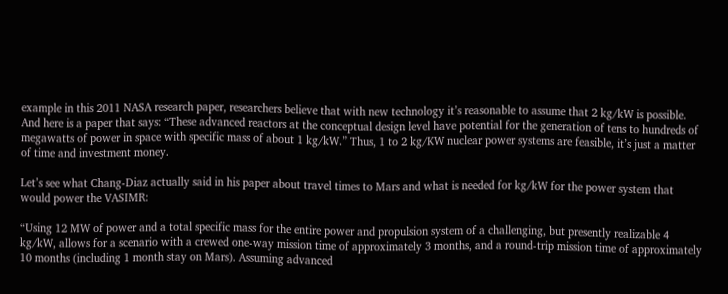example in this 2011 NASA research paper, researchers believe that with new technology it’s reasonable to assume that 2 kg/kW is possible. And here is a paper that says: “These advanced reactors at the conceptual design level have potential for the generation of tens to hundreds of megawatts of power in space with specific mass of about 1 kg/kW.” Thus, 1 to 2 kg/KW nuclear power systems are feasible, it’s just a matter of time and investment money.

Let’s see what Chang-Diaz actually said in his paper about travel times to Mars and what is needed for kg/kW for the power system that would power the VASIMR:

“Using 12 MW of power and a total specific mass for the entire power and propulsion system of a challenging, but presently realizable 4 kg/kW, allows for a scenario with a crewed one-way mission time of approximately 3 months, and a round-trip mission time of approximately 10 months (including 1 month stay on Mars). Assuming advanced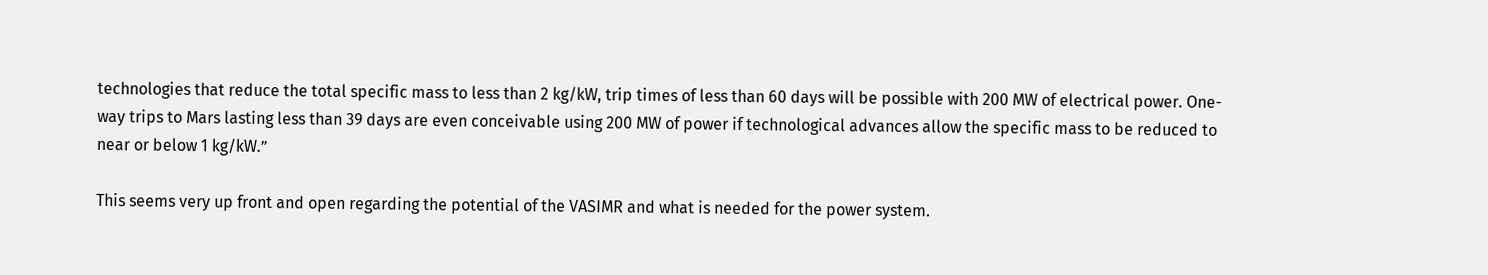technologies that reduce the total specific mass to less than 2 kg/kW, trip times of less than 60 days will be possible with 200 MW of electrical power. One-way trips to Mars lasting less than 39 days are even conceivable using 200 MW of power if technological advances allow the specific mass to be reduced to near or below 1 kg/kW.”

This seems very up front and open regarding the potential of the VASIMR and what is needed for the power system.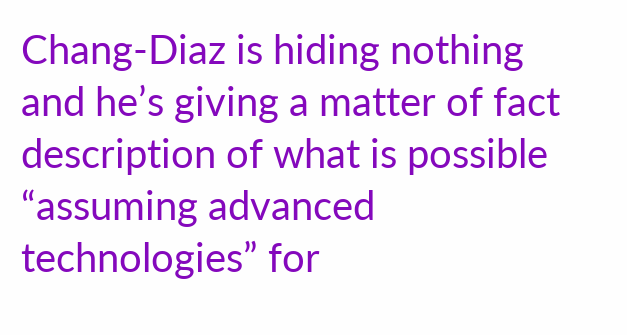Chang-Diaz is hiding nothing and he’s giving a matter of fact description of what is possible “assuming advanced technologies” for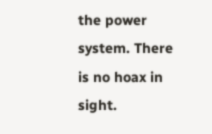the power system. There is no hoax in sight.